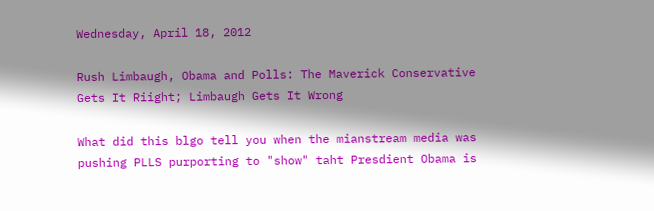Wednesday, April 18, 2012

Rush Limbaugh, Obama and Polls: The Maverick Conservative Gets It Riight; Limbaugh Gets It Wrong

What did this blgo tell you when the mianstream media was pushing PLLS purporting to "show" taht Presdient Obama is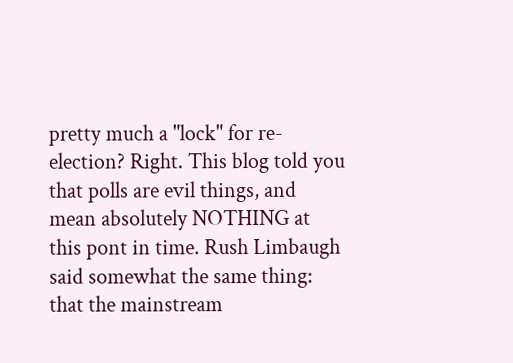pretty much a "lock" for re-election? Right. This blog told you that polls are evil things, and mean absolutely NOTHING at this pont in time. Rush Limbaugh said somewhat the same thing: that the mainstream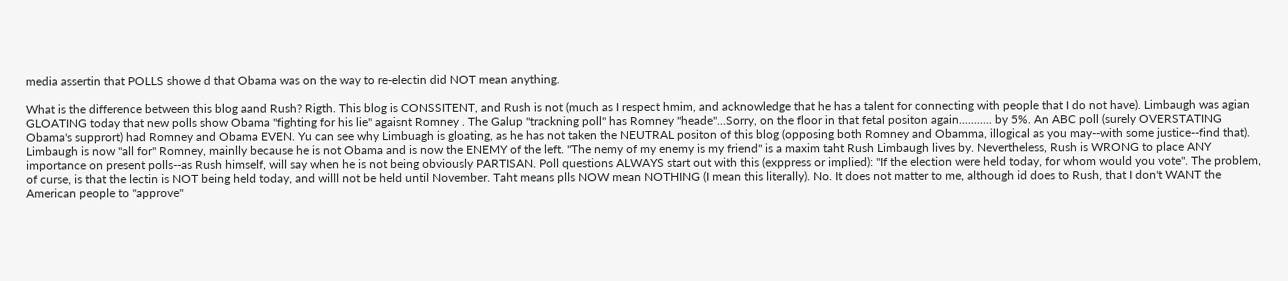media assertin that POLLS showe d that Obama was on the way to re-electin did NOT mean anything.

What is the difference between this blog aand Rush? Rigth. This blog is CONSSITENT, and Rush is not (much as I respect hmim, and acknowledge that he has a talent for connecting with people that I do not have). Limbaugh was agian GLOATING today that new polls show Obama "fighting for his lie" agaisnt Romney . The Galup "trackning poll" has Romney "heade"...Sorry, on the floor in that fetal positon again........... by 5%. An ABC poll (surely OVERSTATING Obama's supprort) had Romney and Obama EVEN. Yu can see why Limbuagh is gloating, as he has not taken the NEUTRAL positon of this blog (opposing both Romney and Obamma, illogical as you may--with some justice--find that). Limbaugh is now "all for" Romney, mainlly because he is not Obama and is now the ENEMY of the left. "The nemy of my enemy is my friend" is a maxim taht Rush Limbaugh lives by. Nevertheless, Rush is WRONG to place ANY importance on present polls--as Rush himself, will say when he is not being obviously PARTISAN. Poll questions ALWAYS start out with this (exppress or implied): "If the election were held today, for whom would you vote". The problem, of curse, is that the lectin is NOT being held today, and willl not be held until November. Taht means plls NOW mean NOTHING (I mean this literally). No. It does not matter to me, although id does to Rush, that I don't WANT the American people to "approve"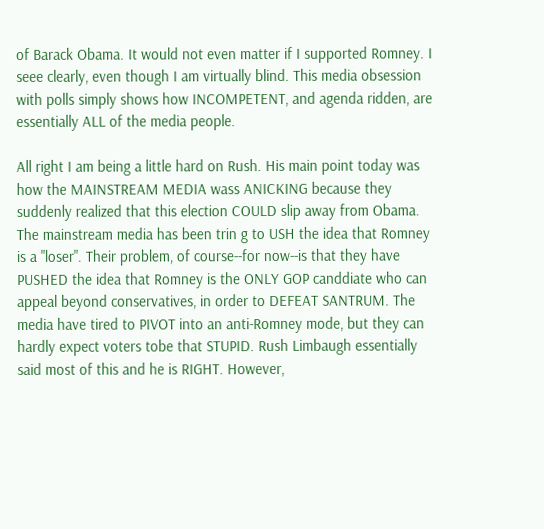of Barack Obama. It would not even matter if I supported Romney. I seee clearly, even though I am virtually blind. This media obsession with polls simply shows how INCOMPETENT, and agenda ridden, are essentially ALL of the media people.

All right I am being a little hard on Rush. His main point today was how the MAINSTREAM MEDIA wass ANICKING because they suddenly realized that this election COULD slip away from Obama. The mainstream media has been trin g to USH the idea that Romney is a "loser". Their problem, of course--for now--is that they have PUSHED the idea that Romney is the ONLY GOP canddiate who can appeal beyond conservatives, in order to DEFEAT SANTRUM. The media have tired to PIVOT into an anti-Romney mode, but they can hardly expect voters tobe that STUPID. Rush Limbaugh essentially said most of this and he is RIGHT. However,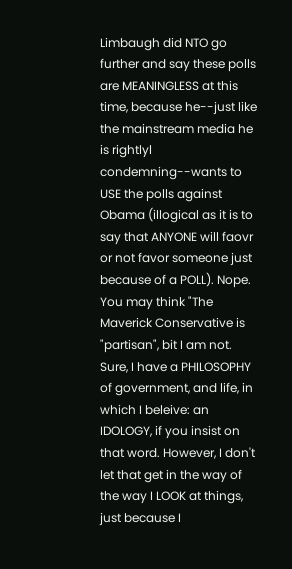Limbaugh did NTO go further and say these polls are MEANINGLESS at this time, because he--just like the mainstream media he is rightlyl condemning--wants to USE the polls against Obama (illogical as it is to say that ANYONE will faovr or not favor someone just because of a POLL). Nope. You may think "The Maverick Conservative is "partisan", bit I am not. Sure, I have a PHILOSOPHY of government, and life, in which I beleive: an IDOLOGY, if you insist on that word. However, I don't let that get in the way of the way I LOOK at things, just because I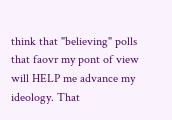think that "believing" polls that faovr my pont of view will HELP me advance my ideology. That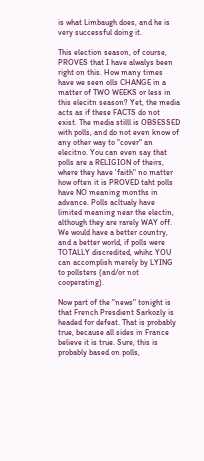is what Limbaugh does, and he is very successful doing it.

This election season, of course, PROVES that I have alwalys been right on this. How many times have we seen olls CHANGE in a matter of TWO WEEKS or less in this elecitn season? Yet, the media acts as if these FACTS do not exist. The media stilll is OBSESSED with polls, and do not even know of any other way to "cover" an elecitno. You can even say that polls are a RELIGION of theirs, where they have 'faith" no matter how often it is PROVED taht polls have NO meaning months in advance. Polls acltualy have limited meaning near the electin, although they are rarely WAY off. We would have a better country, and a better world, if polls were TOTALLY discredited, whihc YOU can accomplish merely by LYING to pollsters (and/or not cooperating).

Now part of the "news" tonight is that French Presdient Sarkozly is headed for defeat. That is probably true, because all sides in France believe it is true. Sure, this is probably based on polls,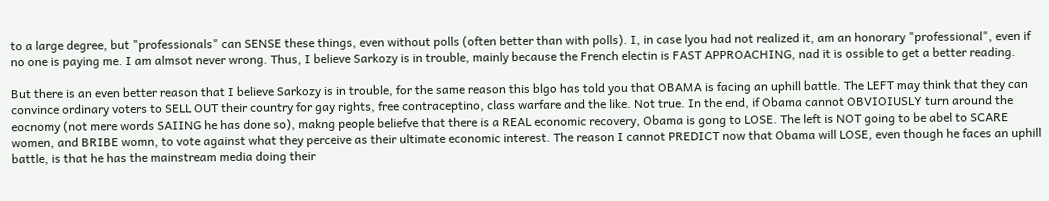to a large degree, but "professionals" can SENSE these things, even without polls (often better than with polls). I, in case lyou had not realized it, am an honorary "professional", even if no one is paying me. I am almsot never wrong. Thus, I believe Sarkozy is in trouble, mainly because the French electin is FAST APPROACHING, nad it is ossible to get a better reading.

But there is an even better reason that I believe Sarkozy is in trouble, for the same reason this blgo has told you that OBAMA is facing an uphill battle. The LEFT may think that they can convince ordinary voters to SELL OUT their country for gay rights, free contraceptino, class warfare and the like. Not true. In the end, if Obama cannot OBVIOIUSLY turn around the eocnomy (not mere words SAIING he has done so), makng people beliefve that there is a REAL economic recovery, Obama is gong to LOSE. The left is NOT going to be abel to SCARE women, and BRIBE womn, to vote against what they perceive as their ultimate economic interest. The reason I cannot PREDICT now that Obama will LOSE, even though he faces an uphill battle, is that he has the mainstream media doing their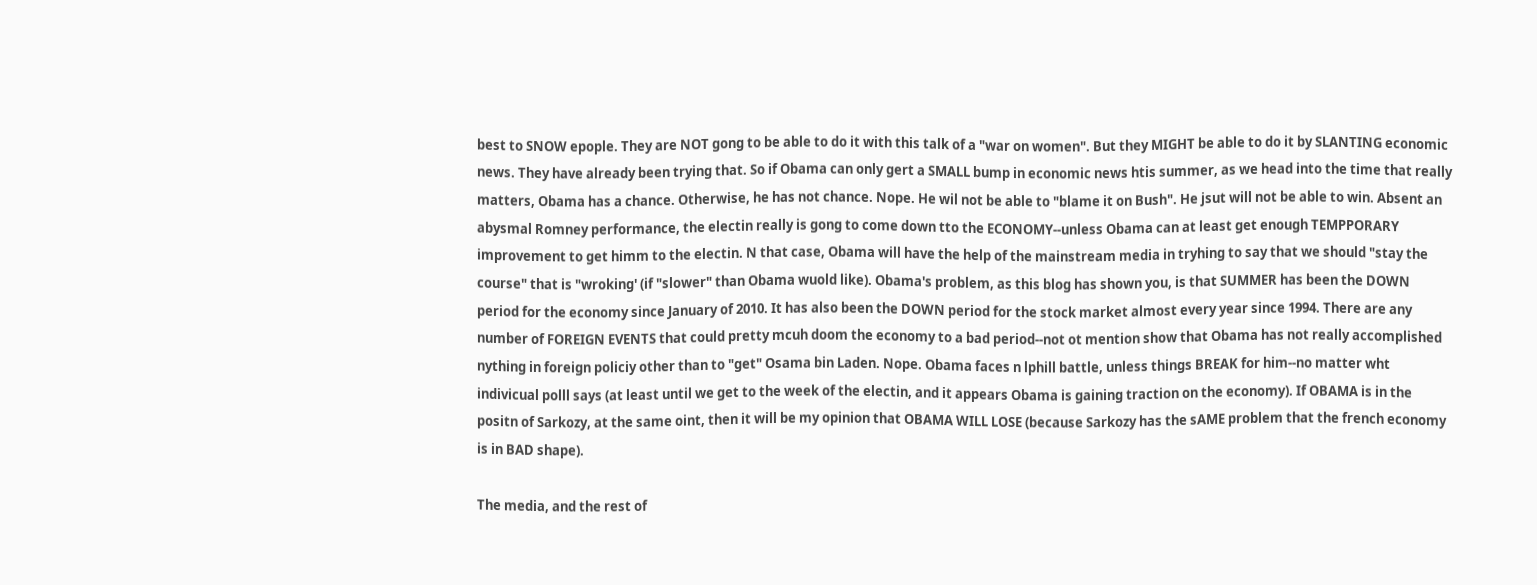best to SNOW epople. They are NOT gong to be able to do it with this talk of a "war on women". But they MIGHT be able to do it by SLANTING economic news. They have already been trying that. So if Obama can only gert a SMALL bump in economic news htis summer, as we head into the time that really matters, Obama has a chance. Otherwise, he has not chance. Nope. He wil not be able to "blame it on Bush". He jsut will not be able to win. Absent an abysmal Romney performance, the electin really is gong to come down tto the ECONOMY--unless Obama can at least get enough TEMPPORARY improvement to get himm to the electin. N that case, Obama will have the help of the mainstream media in tryhing to say that we should "stay the course" that is "wroking' (if "slower" than Obama wuold like). Obama's problem, as this blog has shown you, is that SUMMER has been the DOWN period for the economy since January of 2010. It has also been the DOWN period for the stock market almost every year since 1994. There are any number of FOREIGN EVENTS that could pretty mcuh doom the economy to a bad period--not ot mention show that Obama has not really accomplished nything in foreign policiy other than to "get" Osama bin Laden. Nope. Obama faces n lphill battle, unless things BREAK for him--no matter wht indivicual polll says (at least until we get to the week of the electin, and it appears Obama is gaining traction on the economy). If OBAMA is in the positn of Sarkozy, at the same oint, then it will be my opinion that OBAMA WILL LOSE (because Sarkozy has the sAME problem that the french economy is in BAD shape).

The media, and the rest of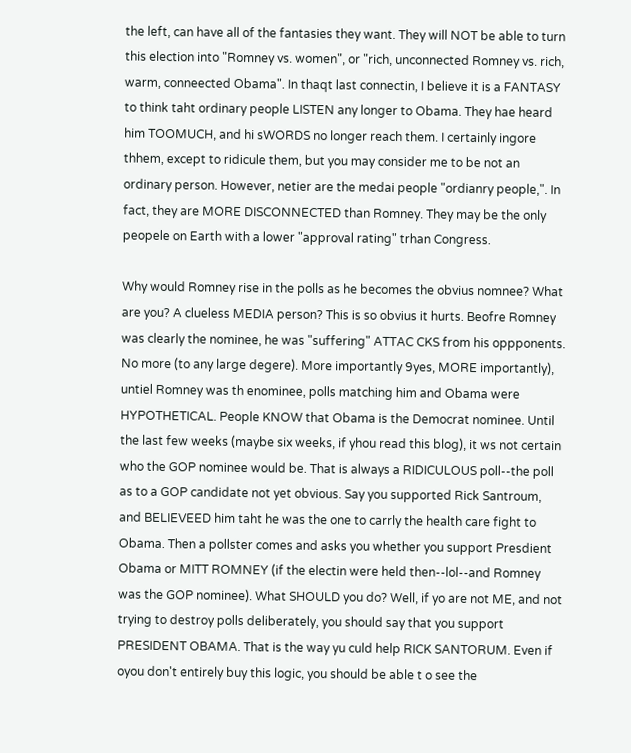the left, can have all of the fantasies they want. They will NOT be able to turn this election into "Romney vs. women", or "rich, unconnected Romney vs. rich, warm, conneected Obama". In thaqt last connectin, I believe it is a FANTASY to think taht ordinary people LISTEN any longer to Obama. They hae heard him TOOMUCH, and hi sWORDS no longer reach them. I certainly ingore thhem, except to ridicule them, but you may consider me to be not an ordinary person. However, netier are the medai people "ordianry people,". In fact, they are MORE DISCONNECTED than Romney. They may be the only peopele on Earth with a lower "approval rating" trhan Congress.

Why would Romney rise in the polls as he becomes the obvius nomnee? What are you? A clueless MEDIA person? This is so obvius it hurts. Beofre Romney was clearly the nominee, he was "suffering" ATTAC CKS from his oppponents. No more (to any large degere). More importantly 9yes, MORE importantly), untiel Romney was th enominee, polls matching him and Obama were HYPOTHETICAL. People KNOW that Obama is the Democrat nominee. Until the last few weeks (maybe six weeks, if yhou read this blog), it ws not certain who the GOP nominee would be. That is always a RIDICULOUS poll--the poll as to a GOP candidate not yet obvious. Say you supported Rick Santroum, and BELIEVEED him taht he was the one to carrly the health care fight to Obama. Then a pollster comes and asks you whether you support Presdient Obama or MITT ROMNEY (if the electin were held then--lol--and Romney was the GOP nominee). What SHOULD you do? Well, if yo are not ME, and not trying to destroy polls deliberately, you should say that you support PRESIDENT OBAMA. That is the way yu culd help RICK SANTORUM. Even if oyou don't entirely buy this logic, you should be able t o see the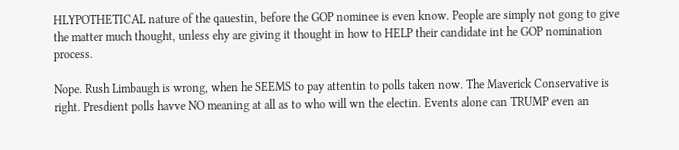HLYPOTHETICAL nature of the qauestin, before the GOP nominee is even know. People are simply not gong to give the matter much thought, unless ehy are giving it thought in how to HELP their candidate int he GOP nomination process.

Nope. Rush Limbaugh is wrong, when he SEEMS to pay attentin to polls taken now. The Maverick Conservative is right. Presdient polls havve NO meaning at all as to who will wn the electin. Events alone can TRUMP even an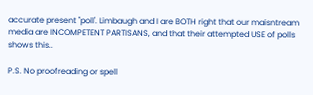accurate present "poll'. Limbaugh and I are BOTH right that our maisntream media are INCOMPETENT PARTISANS, and that their attempted USE of polls shows this..

P.S. No proofreading or spell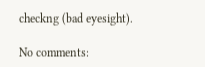checkng (bad eyesight).

No comments: